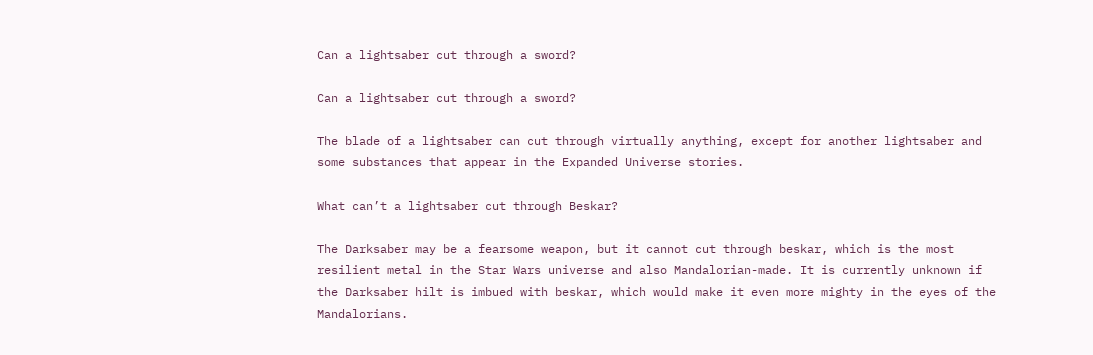Can a lightsaber cut through a sword?

Can a lightsaber cut through a sword?

The blade of a lightsaber can cut through virtually anything, except for another lightsaber and some substances that appear in the Expanded Universe stories.

What can’t a lightsaber cut through Beskar?

The Darksaber may be a fearsome weapon, but it cannot cut through beskar, which is the most resilient metal in the Star Wars universe and also Mandalorian-made. It is currently unknown if the Darksaber hilt is imbued with beskar, which would make it even more mighty in the eyes of the Mandalorians.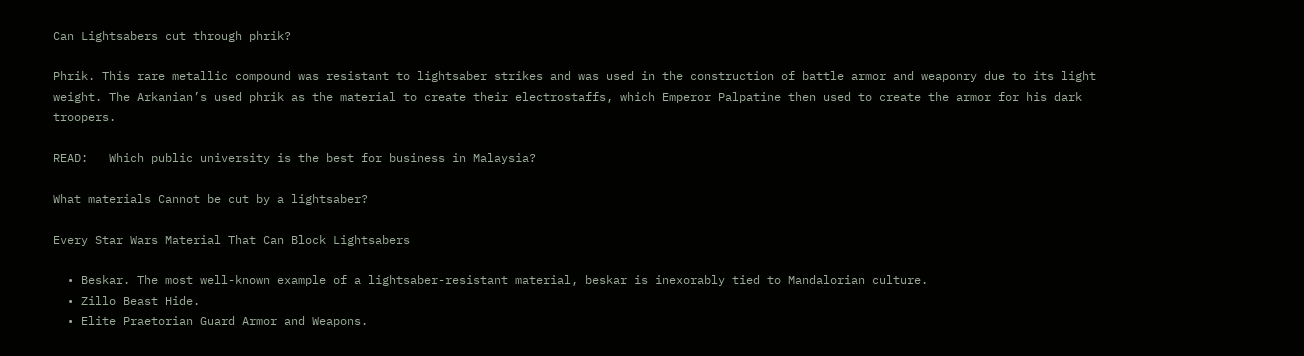Can Lightsabers cut through phrik?

Phrik. This rare metallic compound was resistant to lightsaber strikes and was used in the construction of battle armor and weaponry due to its light weight. The Arkanian’s used phrik as the material to create their electrostaffs, which Emperor Palpatine then used to create the armor for his dark troopers.

READ:   Which public university is the best for business in Malaysia?

What materials Cannot be cut by a lightsaber?

Every Star Wars Material That Can Block Lightsabers

  • Beskar. The most well-known example of a lightsaber-resistant material, beskar is inexorably tied to Mandalorian culture.
  • Zillo Beast Hide.
  • Elite Praetorian Guard Armor and Weapons.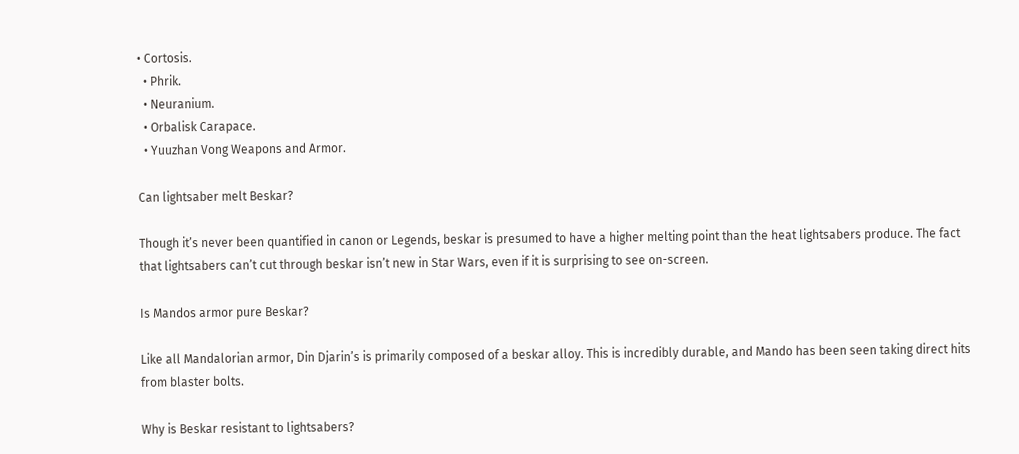• Cortosis.
  • Phrik.
  • Neuranium.
  • Orbalisk Carapace.
  • Yuuzhan Vong Weapons and Armor.

Can lightsaber melt Beskar?

Though it’s never been quantified in canon or Legends, beskar is presumed to have a higher melting point than the heat lightsabers produce. The fact that lightsabers can’t cut through beskar isn’t new in Star Wars, even if it is surprising to see on-screen.

Is Mandos armor pure Beskar?

Like all Mandalorian armor, Din Djarin’s is primarily composed of a beskar alloy. This is incredibly durable, and Mando has been seen taking direct hits from blaster bolts.

Why is Beskar resistant to lightsabers?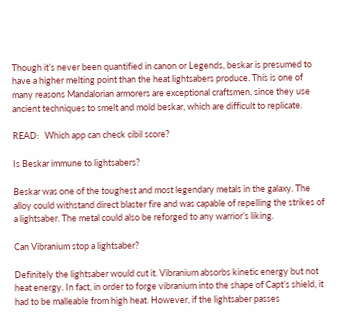Though it’s never been quantified in canon or Legends, beskar is presumed to have a higher melting point than the heat lightsabers produce. This is one of many reasons Mandalorian armorers are exceptional craftsmen, since they use ancient techniques to smelt and mold beskar, which are difficult to replicate.

READ:   Which app can check cibil score?

Is Beskar immune to lightsabers?

Beskar was one of the toughest and most legendary metals in the galaxy. The alloy could withstand direct blaster fire and was capable of repelling the strikes of a lightsaber. The metal could also be reforged to any warrior’s liking.

Can Vibranium stop a lightsaber?

Definitely the lightsaber would cut it. Vibranium absorbs kinetic energy but not heat energy. In fact, in order to forge vibranium into the shape of Capt’s shield, it had to be malleable from high heat. However, if the lightsaber passes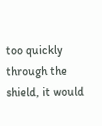too quickly through the shield, it would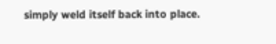simply weld itself back into place.